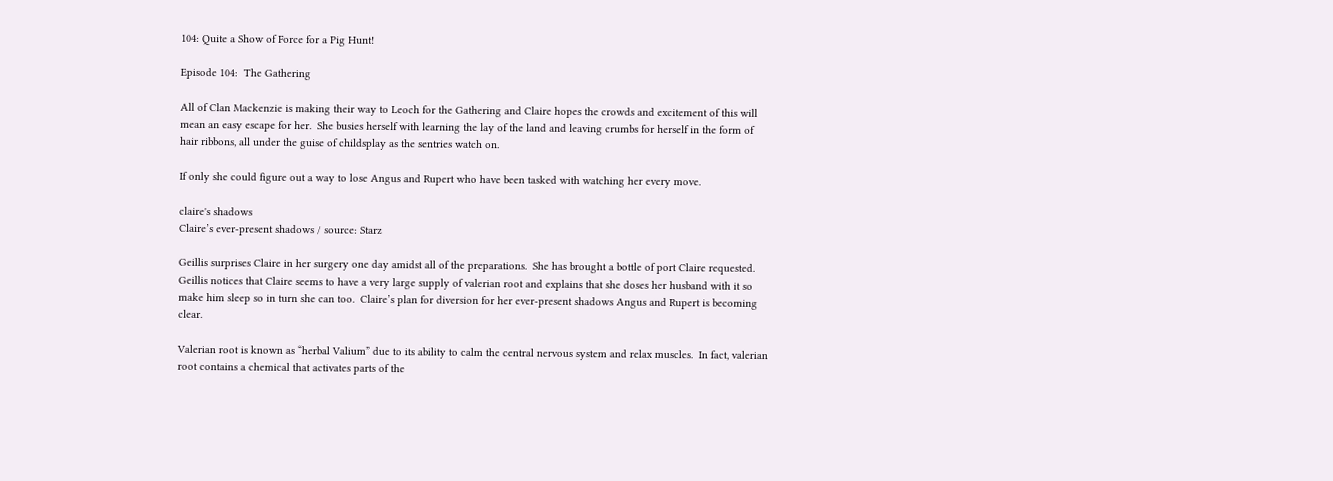104: Quite a Show of Force for a Pig Hunt!

Episode 104:  The Gathering

All of Clan Mackenzie is making their way to Leoch for the Gathering and Claire hopes the crowds and excitement of this will mean an easy escape for her.  She busies herself with learning the lay of the land and leaving crumbs for herself in the form of hair ribbons, all under the guise of childsplay as the sentries watch on.

If only she could figure out a way to lose Angus and Rupert who have been tasked with watching her every move.

claire's shadows
Claire’s ever-present shadows / source: Starz

Geillis surprises Claire in her surgery one day amidst all of the preparations.  She has brought a bottle of port Claire requested.  Geillis notices that Claire seems to have a very large supply of valerian root and explains that she doses her husband with it so make him sleep so in turn she can too.  Claire’s plan for diversion for her ever-present shadows Angus and Rupert is becoming clear.

Valerian root is known as “herbal Valium” due to its ability to calm the central nervous system and relax muscles.  In fact, valerian root contains a chemical that activates parts of the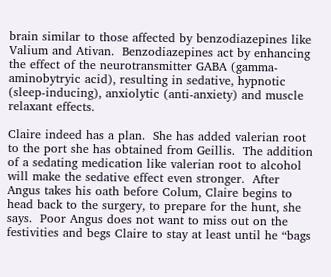brain similar to those affected by benzodiazepines like Valium and Ativan.  Benzodiazepines act by enhancing the effect of the neurotransmitter GABA (gamma-aminobytryic acid), resulting in sedative, hypnotic (sleep-inducing), anxiolytic (anti-anxiety) and muscle relaxant effects.

Claire indeed has a plan.  She has added valerian root to the port she has obtained from Geillis.  The addition of a sedating medication like valerian root to alcohol will make the sedative effect even stronger.  After Angus takes his oath before Colum, Claire begins to head back to the surgery, to prepare for the hunt, she says.  Poor Angus does not want to miss out on the festivities and begs Claire to stay at least until he “bags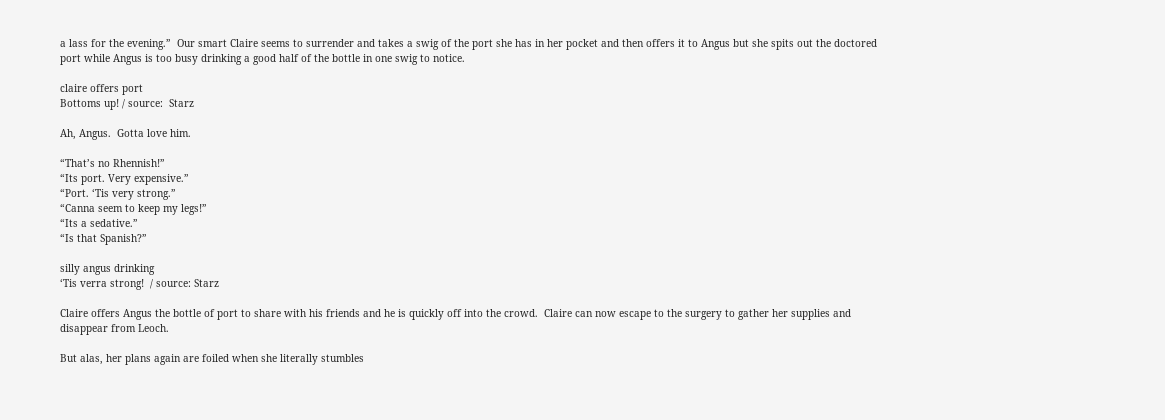a lass for the evening.”  Our smart Claire seems to surrender and takes a swig of the port she has in her pocket and then offers it to Angus but she spits out the doctored port while Angus is too busy drinking a good half of the bottle in one swig to notice.

claire offers port
Bottoms up! / source:  Starz

Ah, Angus.  Gotta love him.

“That’s no Rhennish!”
“Its port. Very expensive.”
“Port. ‘Tis very strong.”
“Canna seem to keep my legs!”
“Its a sedative.”
“Is that Spanish?”

silly angus drinking
‘Tis verra strong!  / source: Starz

Claire offers Angus the bottle of port to share with his friends and he is quickly off into the crowd.  Claire can now escape to the surgery to gather her supplies and disappear from Leoch.

But alas, her plans again are foiled when she literally stumbles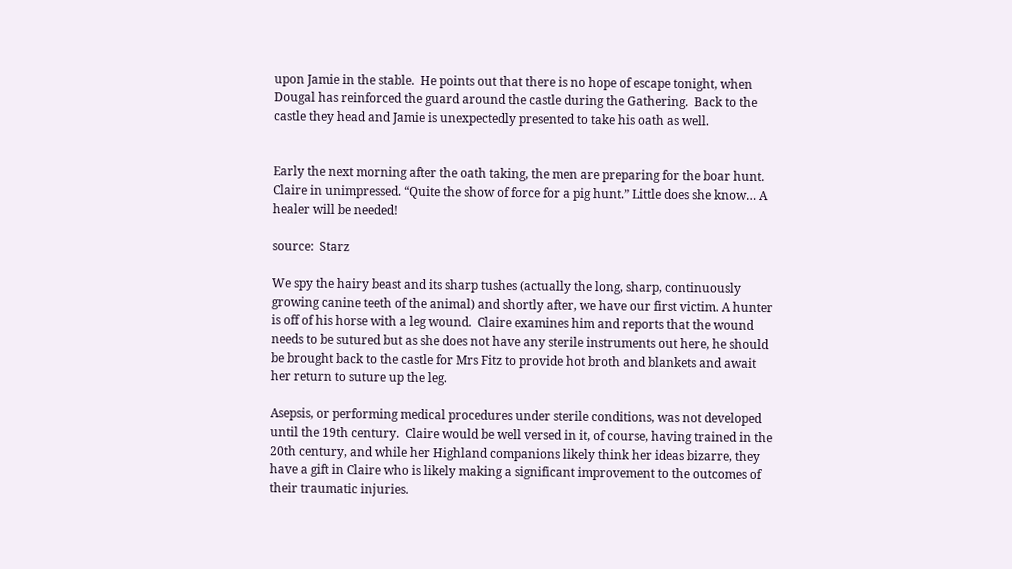upon Jamie in the stable.  He points out that there is no hope of escape tonight, when Dougal has reinforced the guard around the castle during the Gathering.  Back to the castle they head and Jamie is unexpectedly presented to take his oath as well.


Early the next morning after the oath taking, the men are preparing for the boar hunt. Claire in unimpressed. “Quite the show of force for a pig hunt.” Little does she know… A healer will be needed!

source:  Starz

We spy the hairy beast and its sharp tushes (actually the long, sharp, continuously growing canine teeth of the animal) and shortly after, we have our first victim. A hunter is off of his horse with a leg wound.  Claire examines him and reports that the wound needs to be sutured but as she does not have any sterile instruments out here, he should be brought back to the castle for Mrs Fitz to provide hot broth and blankets and await her return to suture up the leg.

Asepsis, or performing medical procedures under sterile conditions, was not developed until the 19th century.  Claire would be well versed in it, of course, having trained in the 20th century, and while her Highland companions likely think her ideas bizarre, they have a gift in Claire who is likely making a significant improvement to the outcomes of their traumatic injuries.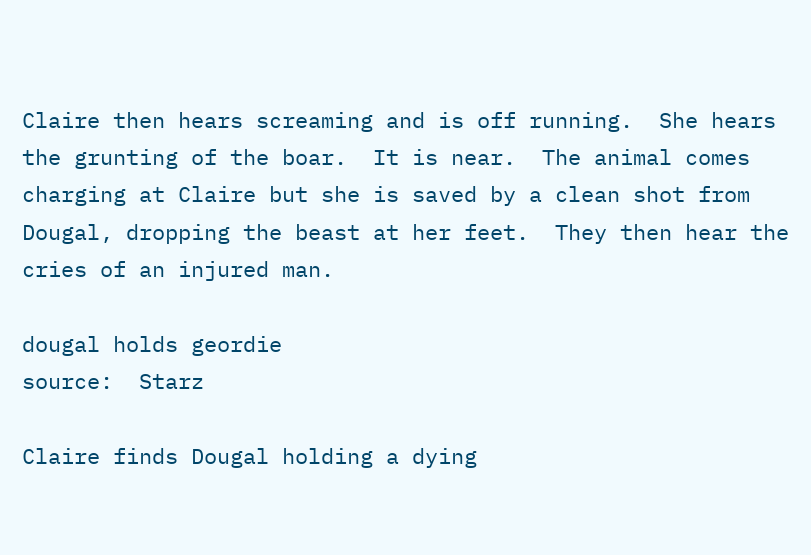Claire then hears screaming and is off running.  She hears the grunting of the boar.  It is near.  The animal comes charging at Claire but she is saved by a clean shot from Dougal, dropping the beast at her feet.  They then hear the cries of an injured man.

dougal holds geordie
source:  Starz

Claire finds Dougal holding a dying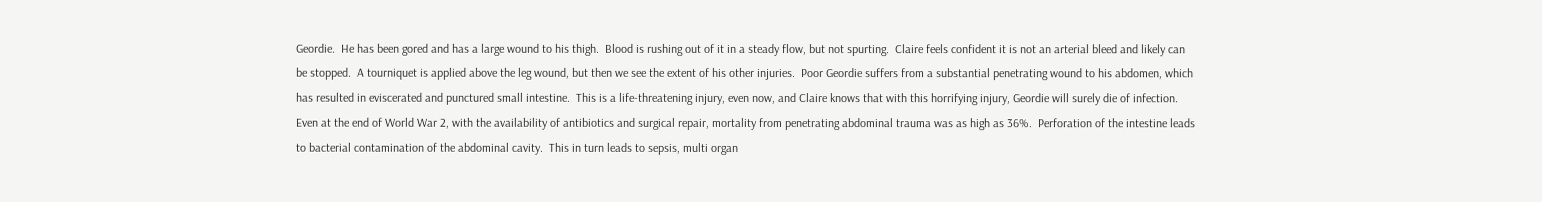Geordie.  He has been gored and has a large wound to his thigh.  Blood is rushing out of it in a steady flow, but not spurting.  Claire feels confident it is not an arterial bleed and likely can be stopped.  A tourniquet is applied above the leg wound, but then we see the extent of his other injuries.  Poor Geordie suffers from a substantial penetrating wound to his abdomen, which has resulted in eviscerated and punctured small intestine.  This is a life-threatening injury, even now, and Claire knows that with this horrifying injury, Geordie will surely die of infection.  Even at the end of World War 2, with the availability of antibiotics and surgical repair, mortality from penetrating abdominal trauma was as high as 36%.  Perforation of the intestine leads to bacterial contamination of the abdominal cavity.  This in turn leads to sepsis, multi organ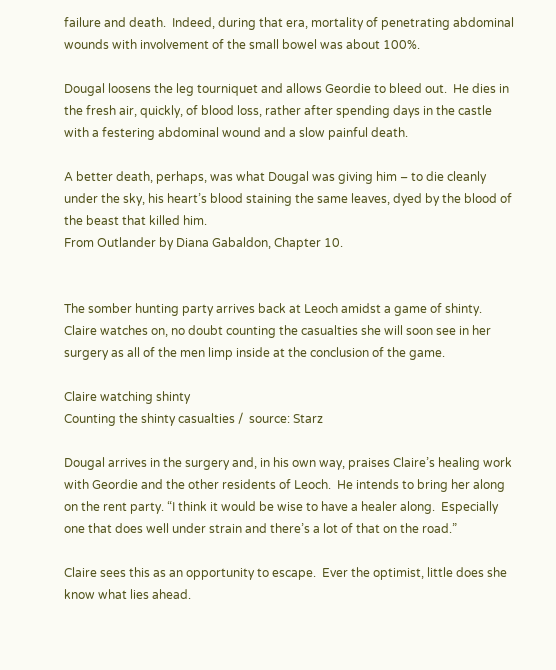failure and death.  Indeed, during that era, mortality of penetrating abdominal wounds with involvement of the small bowel was about 100%.

Dougal loosens the leg tourniquet and allows Geordie to bleed out.  He dies in the fresh air, quickly, of blood loss, rather after spending days in the castle with a festering abdominal wound and a slow painful death.

A better death, perhaps, was what Dougal was giving him – to die cleanly under the sky, his heart’s blood staining the same leaves, dyed by the blood of the beast that killed him.
From Outlander by Diana Gabaldon, Chapter 10.


The somber hunting party arrives back at Leoch amidst a game of shinty.  Claire watches on, no doubt counting the casualties she will soon see in her surgery as all of the men limp inside at the conclusion of the game.

Claire watching shinty
Counting the shinty casualties /  source: Starz

Dougal arrives in the surgery and, in his own way, praises Claire’s healing work with Geordie and the other residents of Leoch.  He intends to bring her along on the rent party. “I think it would be wise to have a healer along.  Especially one that does well under strain and there’s a lot of that on the road.”

Claire sees this as an opportunity to escape.  Ever the optimist, little does she know what lies ahead.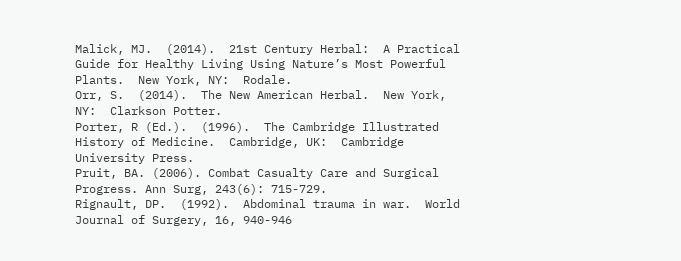Malick, MJ.  (2014).  21st Century Herbal:  A Practical Guide for Healthy Living Using Nature’s Most Powerful Plants.  New York, NY:  Rodale.
Orr, S.  (2014).  The New American Herbal.  New York, NY:  Clarkson Potter.
Porter, R (Ed.).  (1996).  The Cambridge Illustrated History of Medicine.  Cambridge, UK:  Cambridge University Press.
Pruit, BA. (2006). Combat Casualty Care and Surgical Progress. Ann Surg, 243(6): 715-729.
Rignault, DP.  (1992).  Abdominal trauma in war.  World Journal of Surgery, 16, 940-946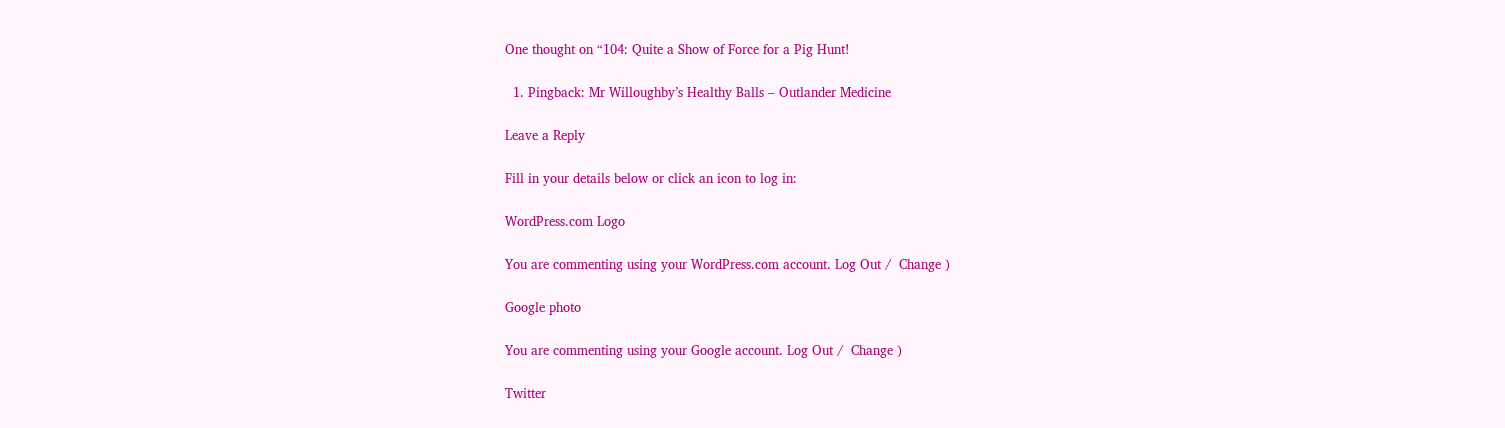One thought on “104: Quite a Show of Force for a Pig Hunt!

  1. Pingback: Mr Willoughby’s Healthy Balls – Outlander Medicine

Leave a Reply

Fill in your details below or click an icon to log in:

WordPress.com Logo

You are commenting using your WordPress.com account. Log Out /  Change )

Google photo

You are commenting using your Google account. Log Out /  Change )

Twitter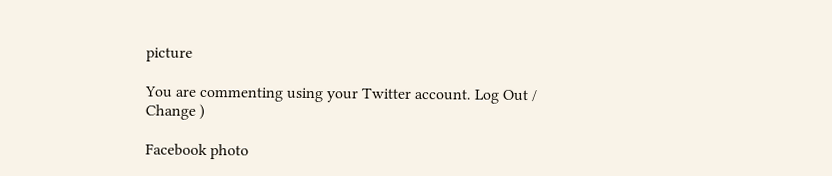picture

You are commenting using your Twitter account. Log Out /  Change )

Facebook photo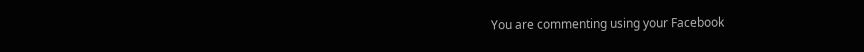You are commenting using your Facebook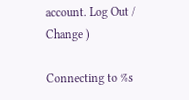account. Log Out /  Change )

Connecting to %s